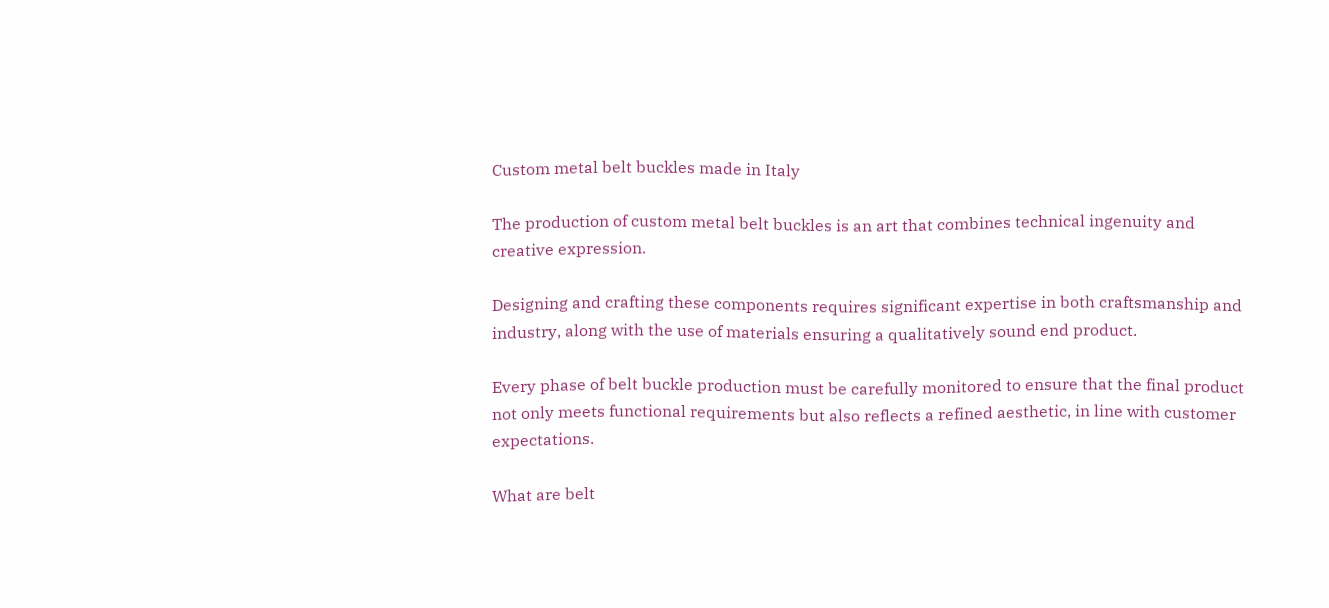Custom metal belt buckles made in Italy

The production of custom metal belt buckles is an art that combines technical ingenuity and creative expression.

Designing and crafting these components requires significant expertise in both craftsmanship and industry, along with the use of materials ensuring a qualitatively sound end product.

Every phase of belt buckle production must be carefully monitored to ensure that the final product not only meets functional requirements but also reflects a refined aesthetic, in line with customer expectations.

What are belt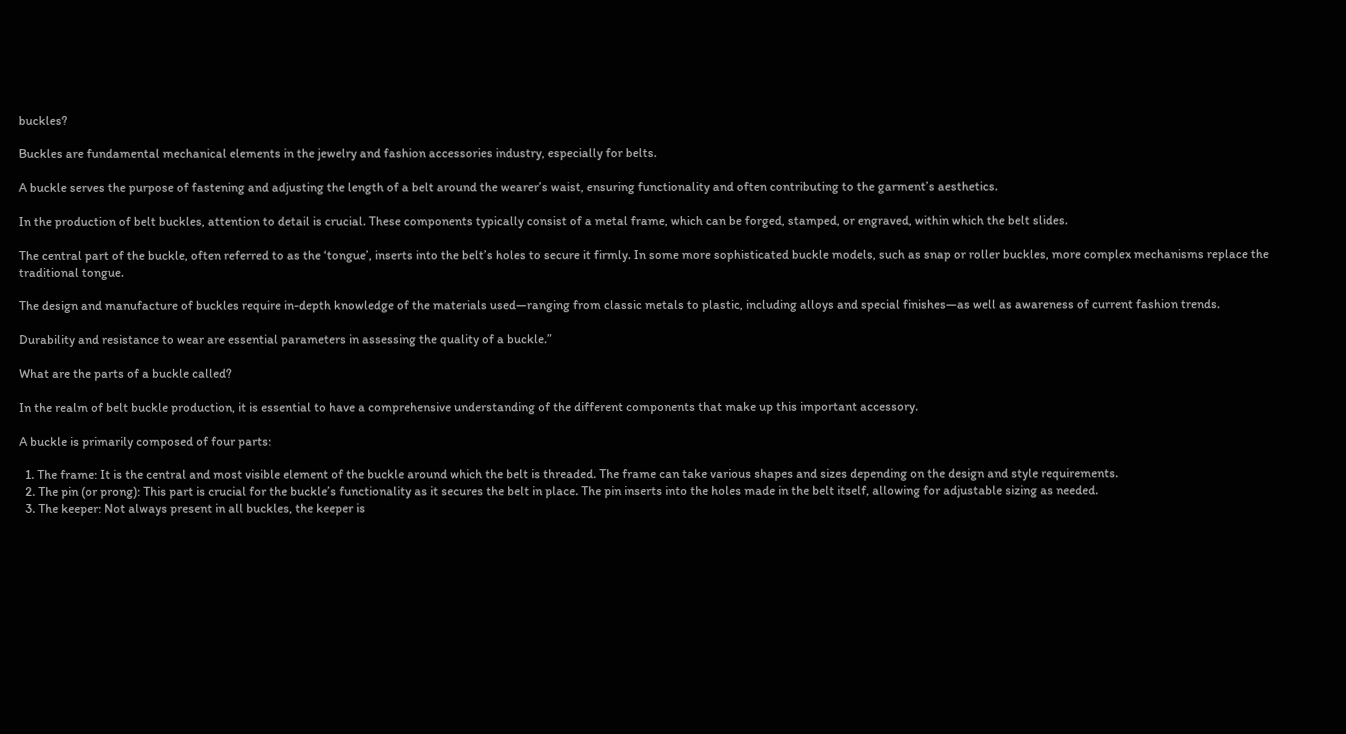buckles?

Buckles are fundamental mechanical elements in the jewelry and fashion accessories industry, especially for belts.

A buckle serves the purpose of fastening and adjusting the length of a belt around the wearer’s waist, ensuring functionality and often contributing to the garment’s aesthetics.

In the production of belt buckles, attention to detail is crucial. These components typically consist of a metal frame, which can be forged, stamped, or engraved, within which the belt slides.

The central part of the buckle, often referred to as the ‘tongue’, inserts into the belt’s holes to secure it firmly. In some more sophisticated buckle models, such as snap or roller buckles, more complex mechanisms replace the traditional tongue.

The design and manufacture of buckles require in-depth knowledge of the materials used—ranging from classic metals to plastic, including alloys and special finishes—as well as awareness of current fashion trends.

Durability and resistance to wear are essential parameters in assessing the quality of a buckle.”

What are the parts of a buckle called?

In the realm of belt buckle production, it is essential to have a comprehensive understanding of the different components that make up this important accessory.

A buckle is primarily composed of four parts:

  1. The frame: It is the central and most visible element of the buckle around which the belt is threaded. The frame can take various shapes and sizes depending on the design and style requirements.
  2. The pin (or prong): This part is crucial for the buckle’s functionality as it secures the belt in place. The pin inserts into the holes made in the belt itself, allowing for adjustable sizing as needed.
  3. The keeper: Not always present in all buckles, the keeper is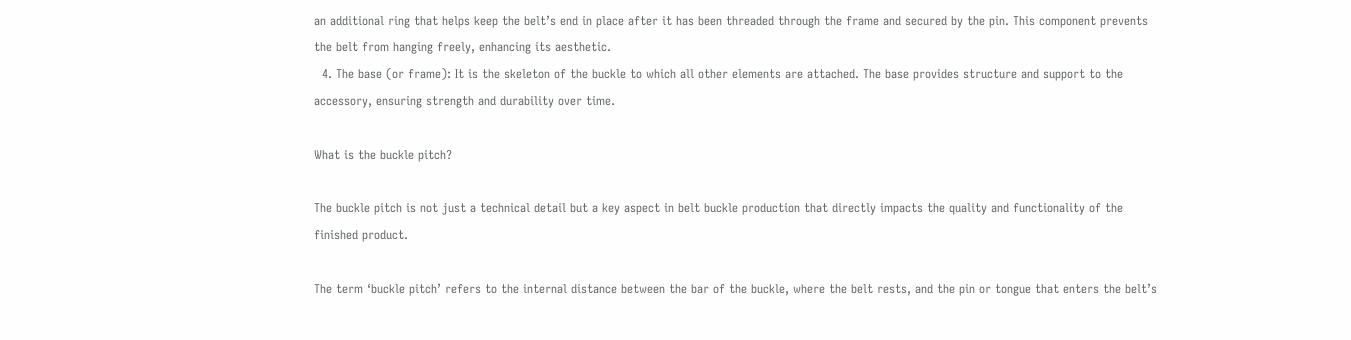an additional ring that helps keep the belt’s end in place after it has been threaded through the frame and secured by the pin. This component prevents the belt from hanging freely, enhancing its aesthetic.
  4. The base (or frame): It is the skeleton of the buckle to which all other elements are attached. The base provides structure and support to the accessory, ensuring strength and durability over time.

What is the buckle pitch?

The buckle pitch is not just a technical detail but a key aspect in belt buckle production that directly impacts the quality and functionality of the finished product.

The term ‘buckle pitch’ refers to the internal distance between the bar of the buckle, where the belt rests, and the pin or tongue that enters the belt’s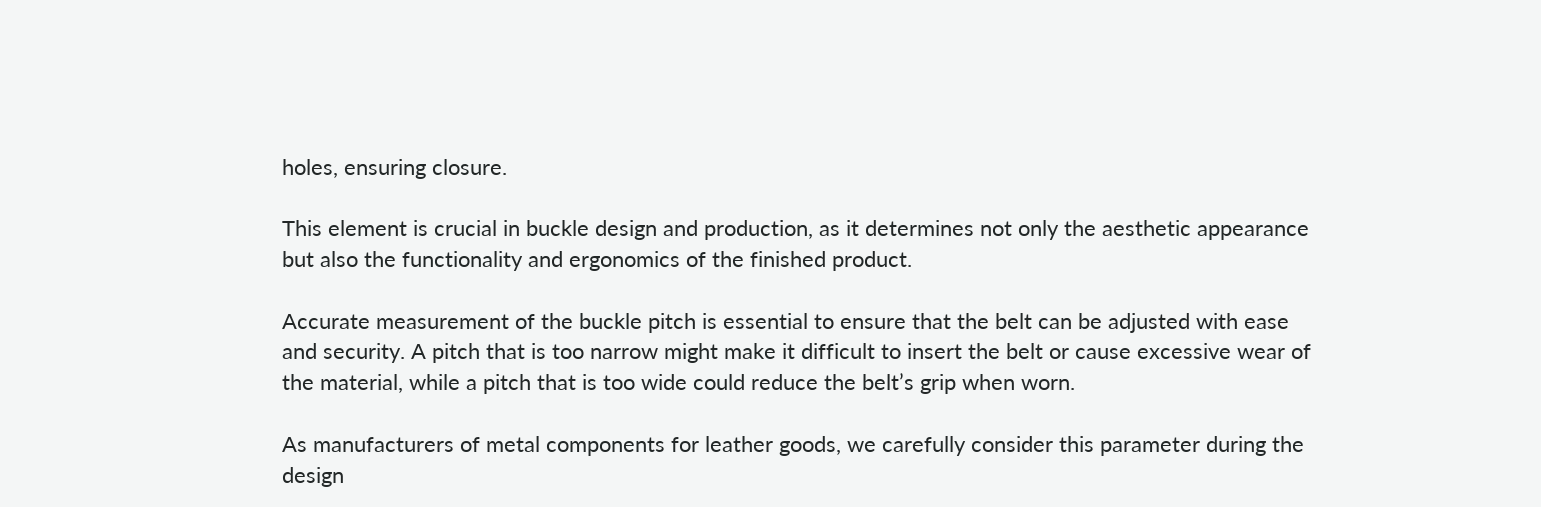holes, ensuring closure.

This element is crucial in buckle design and production, as it determines not only the aesthetic appearance but also the functionality and ergonomics of the finished product.

Accurate measurement of the buckle pitch is essential to ensure that the belt can be adjusted with ease and security. A pitch that is too narrow might make it difficult to insert the belt or cause excessive wear of the material, while a pitch that is too wide could reduce the belt’s grip when worn.

As manufacturers of metal components for leather goods, we carefully consider this parameter during the design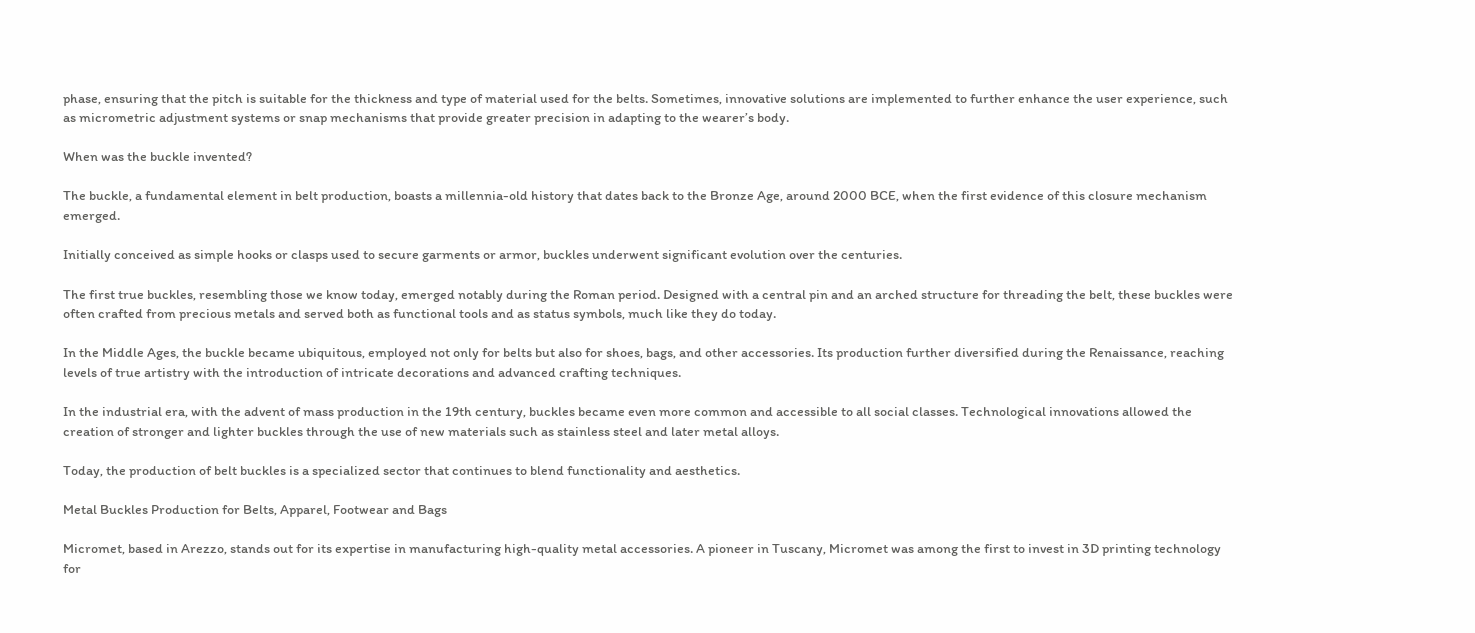phase, ensuring that the pitch is suitable for the thickness and type of material used for the belts. Sometimes, innovative solutions are implemented to further enhance the user experience, such as micrometric adjustment systems or snap mechanisms that provide greater precision in adapting to the wearer’s body.

When was the buckle invented?

The buckle, a fundamental element in belt production, boasts a millennia-old history that dates back to the Bronze Age, around 2000 BCE, when the first evidence of this closure mechanism emerged.

Initially conceived as simple hooks or clasps used to secure garments or armor, buckles underwent significant evolution over the centuries.

The first true buckles, resembling those we know today, emerged notably during the Roman period. Designed with a central pin and an arched structure for threading the belt, these buckles were often crafted from precious metals and served both as functional tools and as status symbols, much like they do today.

In the Middle Ages, the buckle became ubiquitous, employed not only for belts but also for shoes, bags, and other accessories. Its production further diversified during the Renaissance, reaching levels of true artistry with the introduction of intricate decorations and advanced crafting techniques.

In the industrial era, with the advent of mass production in the 19th century, buckles became even more common and accessible to all social classes. Technological innovations allowed the creation of stronger and lighter buckles through the use of new materials such as stainless steel and later metal alloys.

Today, the production of belt buckles is a specialized sector that continues to blend functionality and aesthetics.

Metal Buckles Production for Belts, Apparel, Footwear and Bags

Micromet, based in Arezzo, stands out for its expertise in manufacturing high-quality metal accessories. A pioneer in Tuscany, Micromet was among the first to invest in 3D printing technology for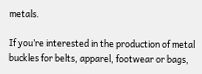metals.

If you’re interested in the production of metal buckles for belts, apparel, footwear or bags,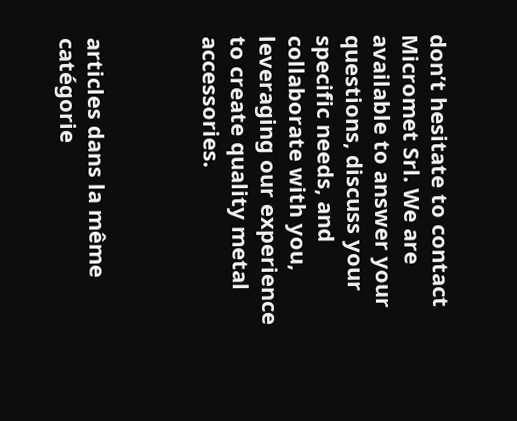don’t hesitate to contact Micromet Srl. We are available to answer your questions, discuss your specific needs, and collaborate with you, leveraging our experience to create quality metal accessories.



articles dans la même catégorie